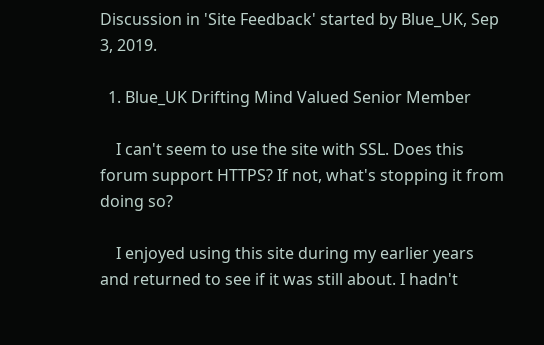Discussion in 'Site Feedback' started by Blue_UK, Sep 3, 2019.

  1. Blue_UK Drifting Mind Valued Senior Member

    I can't seem to use the site with SSL. Does this forum support HTTPS? If not, what's stopping it from doing so?

    I enjoyed using this site during my earlier years and returned to see if it was still about. I hadn't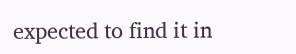expected to find it in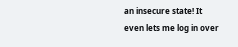an insecure state! It even lets me log in over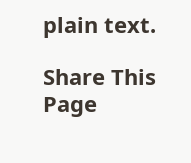plain text.

Share This Page